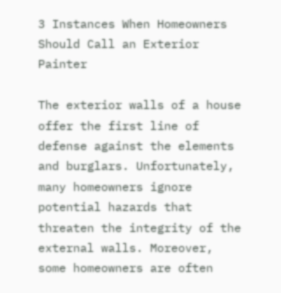3 Instances When Homeowners Should Call an Exterior Painter

The exterior walls of a house offer the first line of defense against the elements and burglars. Unfortunately, many homeowners ignore potential hazards that threaten the integrity of the external walls. Moreover, some homeowners are often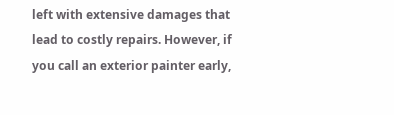left with extensive damages that lead to costly repairs. However, if you call an exterior painter early,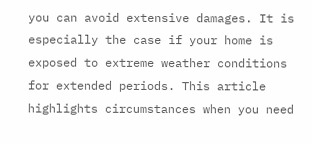you can avoid extensive damages. It is especially the case if your home is exposed to extreme weather conditions for extended periods. This article highlights circumstances when you need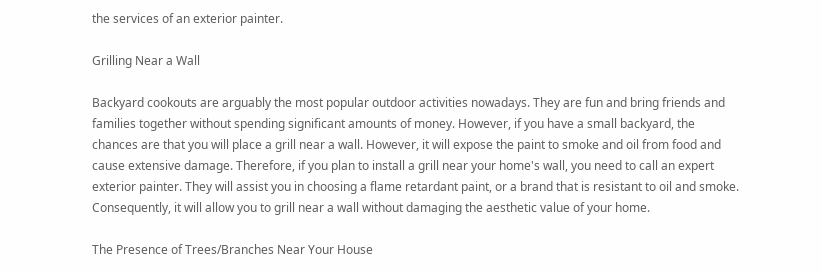the services of an exterior painter.

Grilling Near a Wall

Backyard cookouts are arguably the most popular outdoor activities nowadays. They are fun and bring friends and families together without spending significant amounts of money. However, if you have a small backyard, the chances are that you will place a grill near a wall. However, it will expose the paint to smoke and oil from food and cause extensive damage. Therefore, if you plan to install a grill near your home's wall, you need to call an expert exterior painter. They will assist you in choosing a flame retardant paint, or a brand that is resistant to oil and smoke. Consequently, it will allow you to grill near a wall without damaging the aesthetic value of your home.

The Presence of Trees/Branches Near Your House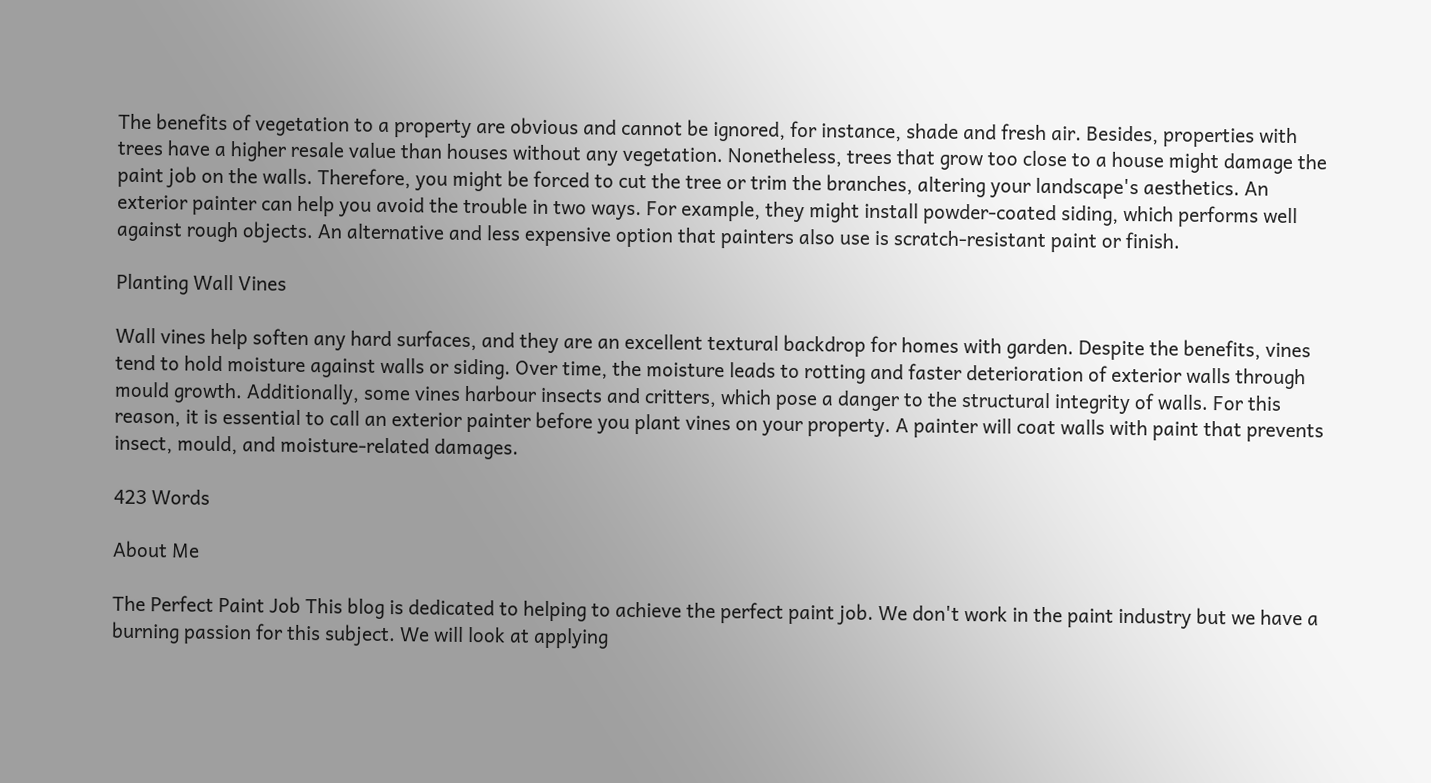The benefits of vegetation to a property are obvious and cannot be ignored, for instance, shade and fresh air. Besides, properties with trees have a higher resale value than houses without any vegetation. Nonetheless, trees that grow too close to a house might damage the paint job on the walls. Therefore, you might be forced to cut the tree or trim the branches, altering your landscape's aesthetics. An exterior painter can help you avoid the trouble in two ways. For example, they might install powder-coated siding, which performs well against rough objects. An alternative and less expensive option that painters also use is scratch-resistant paint or finish.

Planting Wall Vines

Wall vines help soften any hard surfaces, and they are an excellent textural backdrop for homes with garden. Despite the benefits, vines tend to hold moisture against walls or siding. Over time, the moisture leads to rotting and faster deterioration of exterior walls through mould growth. Additionally, some vines harbour insects and critters, which pose a danger to the structural integrity of walls. For this reason, it is essential to call an exterior painter before you plant vines on your property. A painter will coat walls with paint that prevents insect, mould, and moisture-related damages.

423 Words

About Me

The Perfect Paint Job This blog is dedicated to helping to achieve the perfect paint job. We don't work in the paint industry but we have a burning passion for this subject. We will look at applying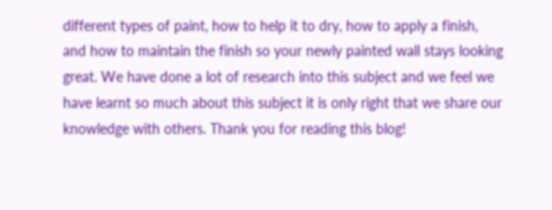different types of paint, how to help it to dry, how to apply a finish, and how to maintain the finish so your newly painted wall stays looking great. We have done a lot of research into this subject and we feel we have learnt so much about this subject it is only right that we share our knowledge with others. Thank you for reading this blog!